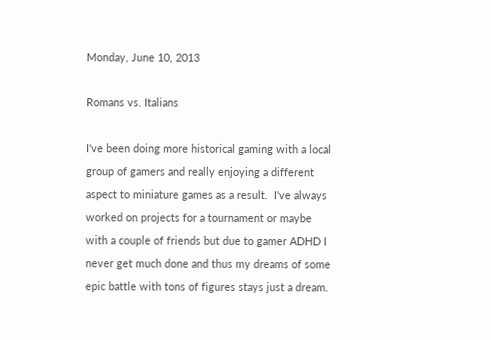Monday, June 10, 2013

Romans vs. Italians

I've been doing more historical gaming with a local group of gamers and really enjoying a different aspect to miniature games as a result.  I've always worked on projects for a tournament or maybe with a couple of friends but due to gamer ADHD I never get much done and thus my dreams of some epic battle with tons of figures stays just a dream.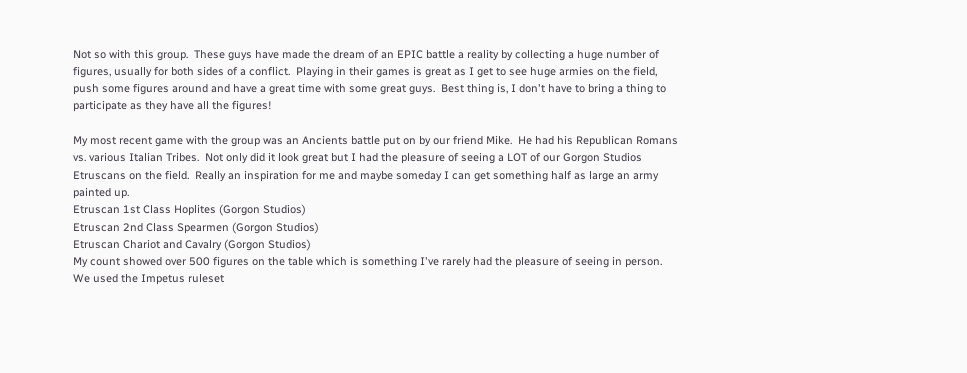Not so with this group.  These guys have made the dream of an EPIC battle a reality by collecting a huge number of figures, usually for both sides of a conflict.  Playing in their games is great as I get to see huge armies on the field, push some figures around and have a great time with some great guys.  Best thing is, I don't have to bring a thing to participate as they have all the figures!

My most recent game with the group was an Ancients battle put on by our friend Mike.  He had his Republican Romans vs. various Italian Tribes.  Not only did it look great but I had the pleasure of seeing a LOT of our Gorgon Studios Etruscans on the field.  Really an inspiration for me and maybe someday I can get something half as large an army painted up.
Etruscan 1st Class Hoplites (Gorgon Studios)
Etruscan 2nd Class Spearmen (Gorgon Studios)
Etruscan Chariot and Cavalry (Gorgon Studios)
My count showed over 500 figures on the table which is something I've rarely had the pleasure of seeing in person.  We used the Impetus ruleset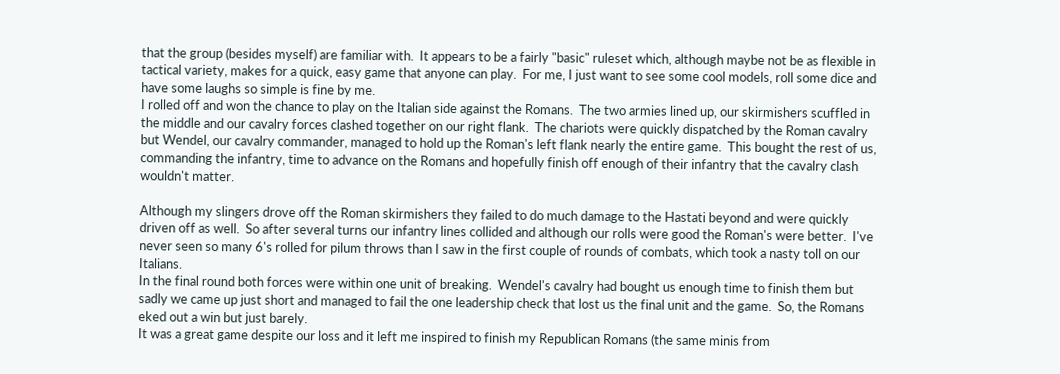that the group (besides myself) are familiar with.  It appears to be a fairly "basic" ruleset which, although maybe not be as flexible in tactical variety, makes for a quick, easy game that anyone can play.  For me, I just want to see some cool models, roll some dice and have some laughs so simple is fine by me.
I rolled off and won the chance to play on the Italian side against the Romans.  The two armies lined up, our skirmishers scuffled in the middle and our cavalry forces clashed together on our right flank.  The chariots were quickly dispatched by the Roman cavalry but Wendel, our cavalry commander, managed to hold up the Roman's left flank nearly the entire game.  This bought the rest of us, commanding the infantry, time to advance on the Romans and hopefully finish off enough of their infantry that the cavalry clash wouldn't matter.

Although my slingers drove off the Roman skirmishers they failed to do much damage to the Hastati beyond and were quickly driven off as well.  So after several turns our infantry lines collided and although our rolls were good the Roman's were better.  I've never seen so many 6's rolled for pilum throws than I saw in the first couple of rounds of combats, which took a nasty toll on our Italians.
In the final round both forces were within one unit of breaking.  Wendel's cavalry had bought us enough time to finish them but sadly we came up just short and managed to fail the one leadership check that lost us the final unit and the game.  So, the Romans eked out a win but just barely.
It was a great game despite our loss and it left me inspired to finish my Republican Romans (the same minis from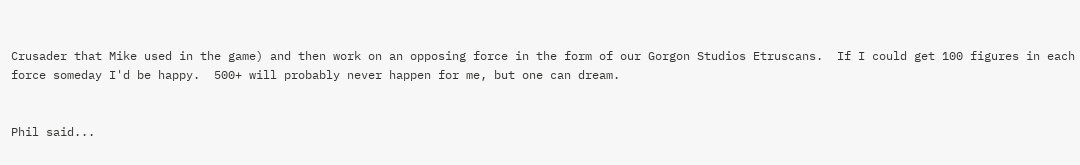Crusader that Mike used in the game) and then work on an opposing force in the form of our Gorgon Studios Etruscans.  If I could get 100 figures in each force someday I'd be happy.  500+ will probably never happen for me, but one can dream.


Phil said...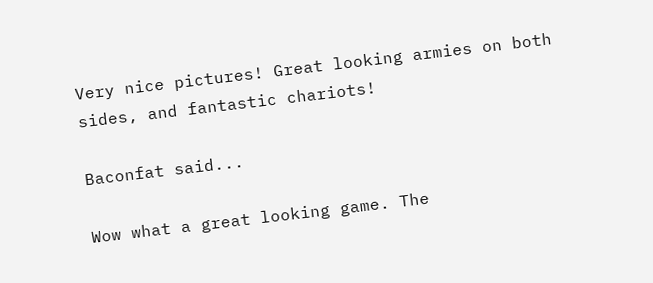Very nice pictures! Great looking armies on both sides, and fantastic chariots!

Baconfat said...

Wow what a great looking game. The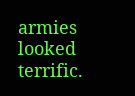armies looked terrific.